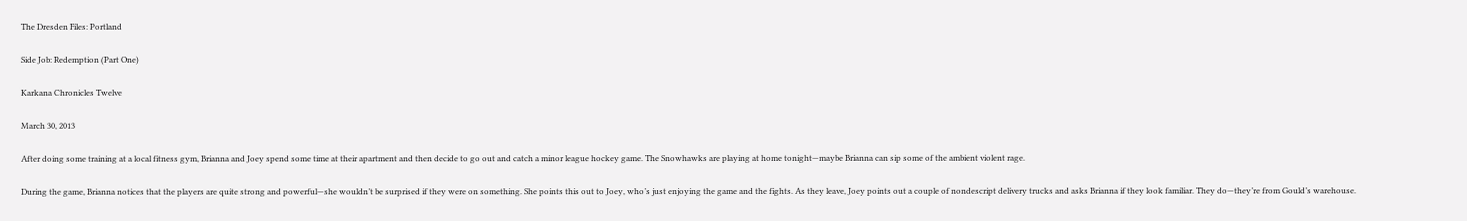The Dresden Files: Portland

Side Job: Redemption (Part One)

Karkana Chronicles Twelve

March 30, 2013

After doing some training at a local fitness gym, Brianna and Joey spend some time at their apartment and then decide to go out and catch a minor league hockey game. The Snowhawks are playing at home tonight—maybe Brianna can sip some of the ambient violent rage.

During the game, Brianna notices that the players are quite strong and powerful—she wouldn’t be surprised if they were on something. She points this out to Joey, who’s just enjoying the game and the fights. As they leave, Joey points out a couple of nondescript delivery trucks and asks Brianna if they look familiar. They do—they’re from Gould’s warehouse.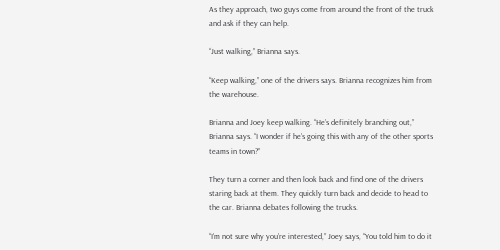As they approach, two guys come from around the front of the truck and ask if they can help.

“Just walking,” Brianna says.

“Keep walking,” one of the drivers says. Brianna recognizes him from the warehouse.

Brianna and Joey keep walking. “He’s definitely branching out,” Brianna says. “I wonder if he’s going this with any of the other sports teams in town?”

They turn a corner and then look back and find one of the drivers staring back at them. They quickly turn back and decide to head to the car. Brianna debates following the trucks.

“I’m not sure why you’re interested,” Joey says, “You told him to do it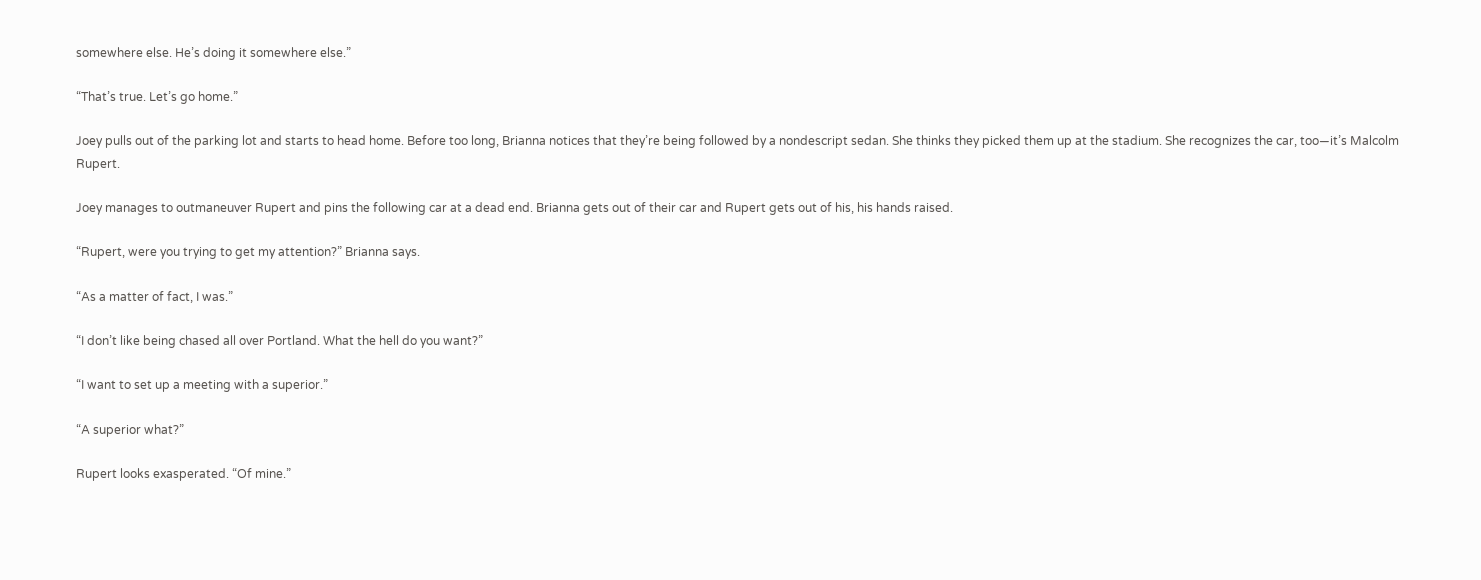somewhere else. He’s doing it somewhere else.”

“That’s true. Let’s go home.”

Joey pulls out of the parking lot and starts to head home. Before too long, Brianna notices that they’re being followed by a nondescript sedan. She thinks they picked them up at the stadium. She recognizes the car, too—it’s Malcolm Rupert.

Joey manages to outmaneuver Rupert and pins the following car at a dead end. Brianna gets out of their car and Rupert gets out of his, his hands raised.

“Rupert, were you trying to get my attention?” Brianna says.

“As a matter of fact, I was.”

“I don’t like being chased all over Portland. What the hell do you want?”

“I want to set up a meeting with a superior.”

“A superior what?”

Rupert looks exasperated. “Of mine.”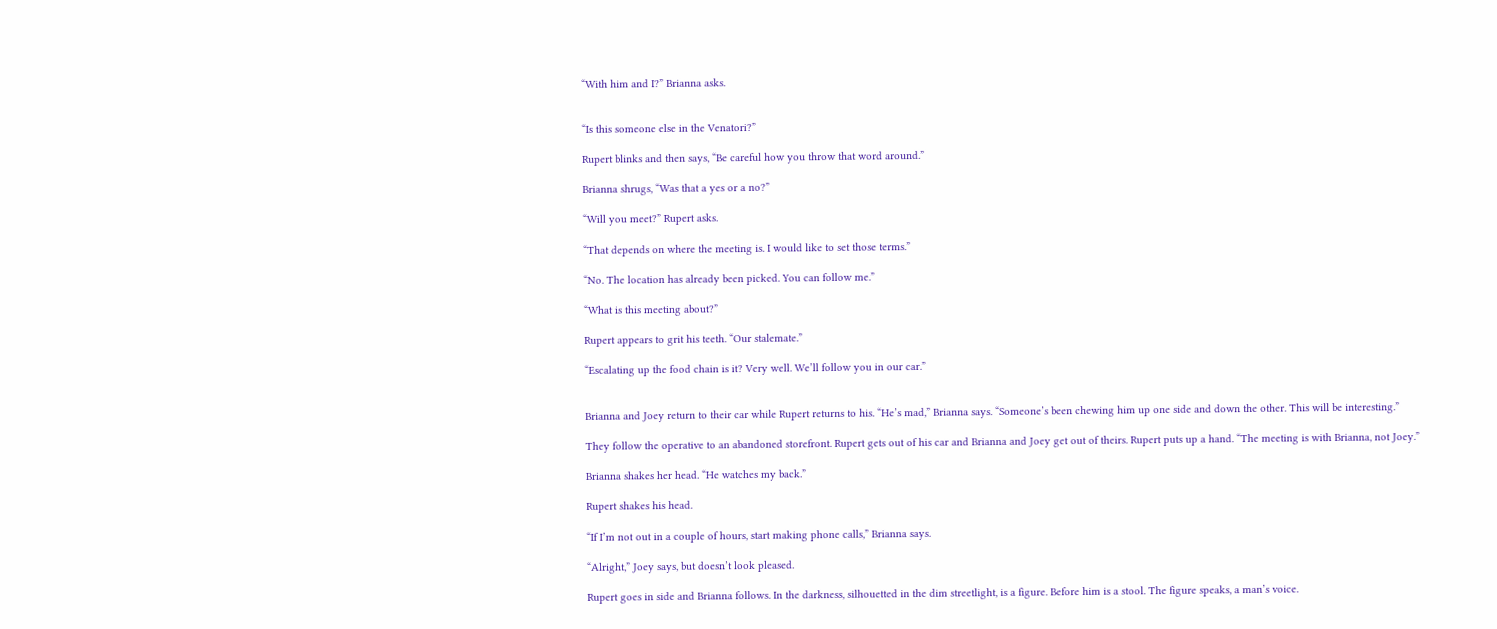“With him and I?” Brianna asks.


“Is this someone else in the Venatori?”

Rupert blinks and then says, “Be careful how you throw that word around.”

Brianna shrugs, “Was that a yes or a no?”

“Will you meet?” Rupert asks.

“That depends on where the meeting is. I would like to set those terms.”

“No. The location has already been picked. You can follow me.”

“What is this meeting about?”

Rupert appears to grit his teeth. “Our stalemate.”

“Escalating up the food chain is it? Very well. We’ll follow you in our car.”


Brianna and Joey return to their car while Rupert returns to his. “He’s mad,” Brianna says. “Someone’s been chewing him up one side and down the other. This will be interesting.”

They follow the operative to an abandoned storefront. Rupert gets out of his car and Brianna and Joey get out of theirs. Rupert puts up a hand. “The meeting is with Brianna, not Joey.”

Brianna shakes her head. “He watches my back.”

Rupert shakes his head.

“If I’m not out in a couple of hours, start making phone calls,” Brianna says.

“Alright,” Joey says, but doesn’t look pleased.

Rupert goes in side and Brianna follows. In the darkness, silhouetted in the dim streetlight, is a figure. Before him is a stool. The figure speaks, a man’s voice.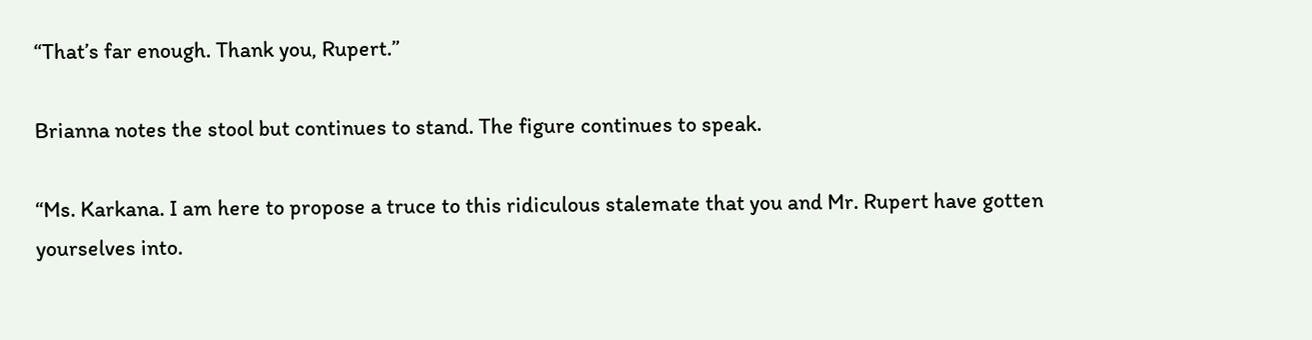“That’s far enough. Thank you, Rupert.”

Brianna notes the stool but continues to stand. The figure continues to speak.

“Ms. Karkana. I am here to propose a truce to this ridiculous stalemate that you and Mr. Rupert have gotten yourselves into.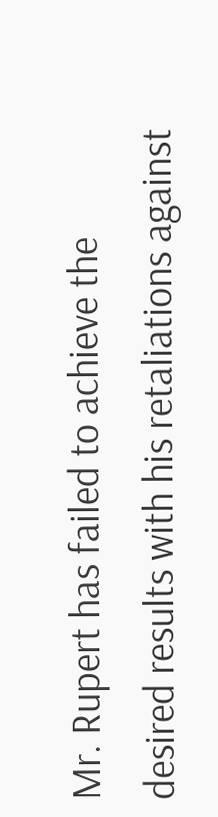Mr. Rupert has failed to achieve the desired results with his retaliations against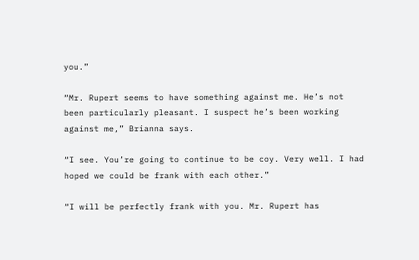you.”

“Mr. Rupert seems to have something against me. He’s not been particularly pleasant. I suspect he’s been working against me,” Brianna says.

“I see. You’re going to continue to be coy. Very well. I had hoped we could be frank with each other.”

“I will be perfectly frank with you. Mr. Rupert has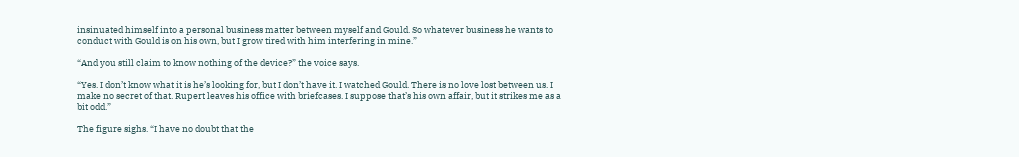insinuated himself into a personal business matter between myself and Gould. So whatever business he wants to conduct with Gould is on his own, but I grow tired with him interfering in mine.”

“And you still claim to know nothing of the device?” the voice says.

“Yes. I don’t know what it is he’s looking for, but I don’t have it. I watched Gould. There is no love lost between us. I make no secret of that. Rupert leaves his office with briefcases. I suppose that’s his own affair, but it strikes me as a bit odd.”

The figure sighs. “I have no doubt that the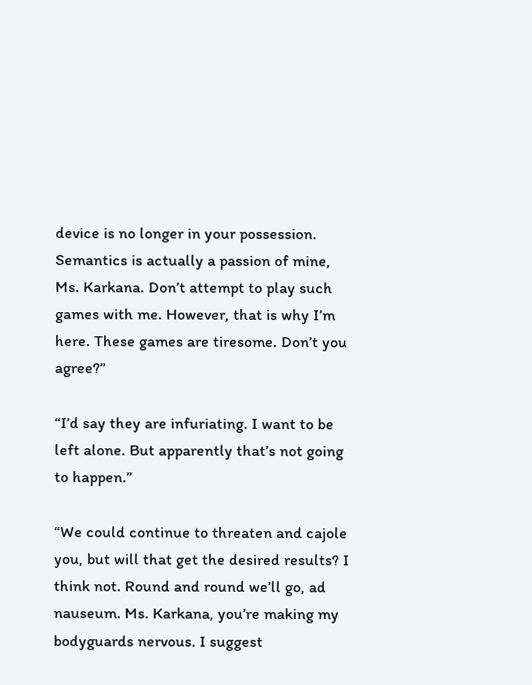device is no longer in your possession. Semantics is actually a passion of mine, Ms. Karkana. Don’t attempt to play such games with me. However, that is why I’m here. These games are tiresome. Don’t you agree?”

“I’d say they are infuriating. I want to be left alone. But apparently that’s not going to happen.”

“We could continue to threaten and cajole you, but will that get the desired results? I think not. Round and round we’ll go, ad nauseum. Ms. Karkana, you’re making my bodyguards nervous. I suggest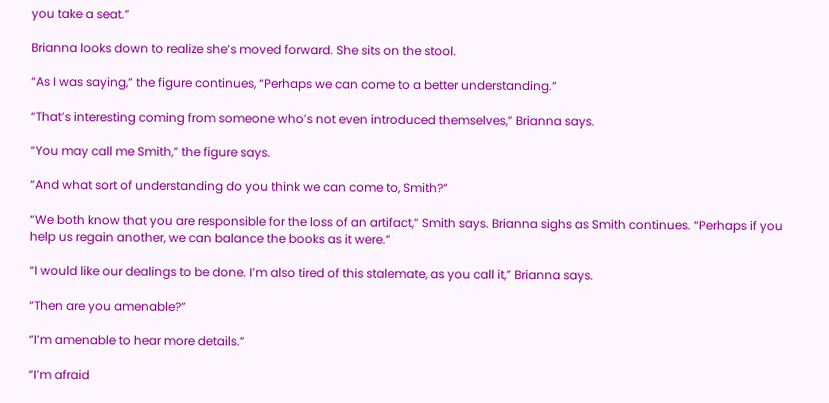you take a seat.”

Brianna looks down to realize she’s moved forward. She sits on the stool.

“As I was saying,” the figure continues, “Perhaps we can come to a better understanding.”

“That’s interesting coming from someone who’s not even introduced themselves,” Brianna says.

“You may call me Smith,” the figure says.

“And what sort of understanding do you think we can come to, Smith?”

“We both know that you are responsible for the loss of an artifact,” Smith says. Brianna sighs as Smith continues. “Perhaps if you help us regain another, we can balance the books as it were.”

“I would like our dealings to be done. I’m also tired of this stalemate, as you call it,” Brianna says.

“Then are you amenable?”

“I’m amenable to hear more details.”

“I’m afraid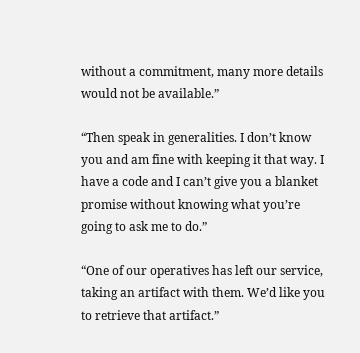without a commitment, many more details would not be available.”

“Then speak in generalities. I don’t know you and am fine with keeping it that way. I have a code and I can’t give you a blanket promise without knowing what you’re going to ask me to do.”

“One of our operatives has left our service, taking an artifact with them. We’d like you to retrieve that artifact.”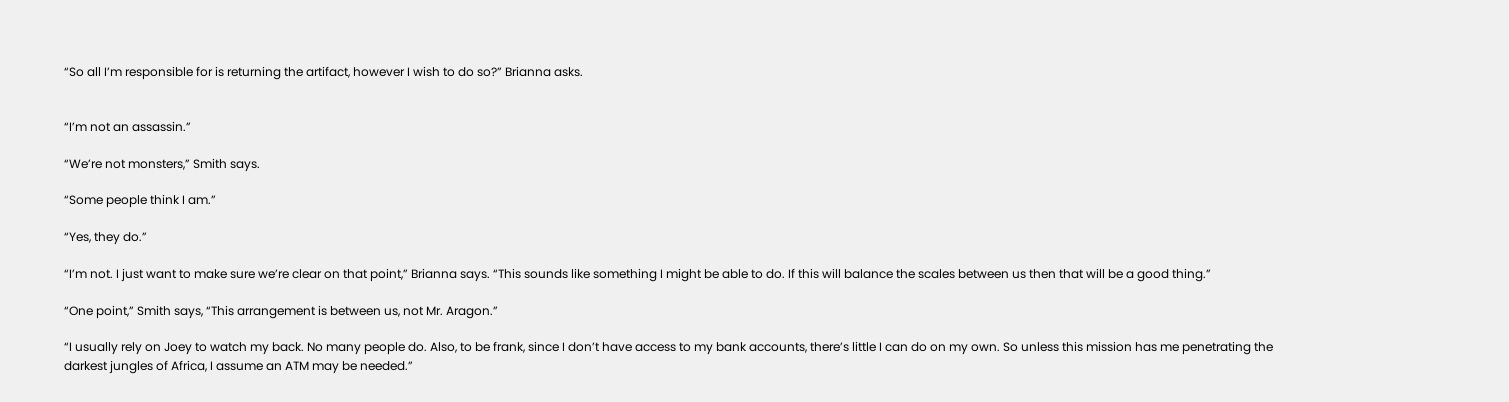“So all I’m responsible for is returning the artifact, however I wish to do so?” Brianna asks.


“I’m not an assassin.”

“We’re not monsters,” Smith says.

“Some people think I am.”

“Yes, they do.”

“I’m not. I just want to make sure we’re clear on that point,” Brianna says. “This sounds like something I might be able to do. If this will balance the scales between us then that will be a good thing.”

“One point,” Smith says, “This arrangement is between us, not Mr. Aragon.”

“I usually rely on Joey to watch my back. No many people do. Also, to be frank, since I don’t have access to my bank accounts, there’s little I can do on my own. So unless this mission has me penetrating the darkest jungles of Africa, I assume an ATM may be needed.”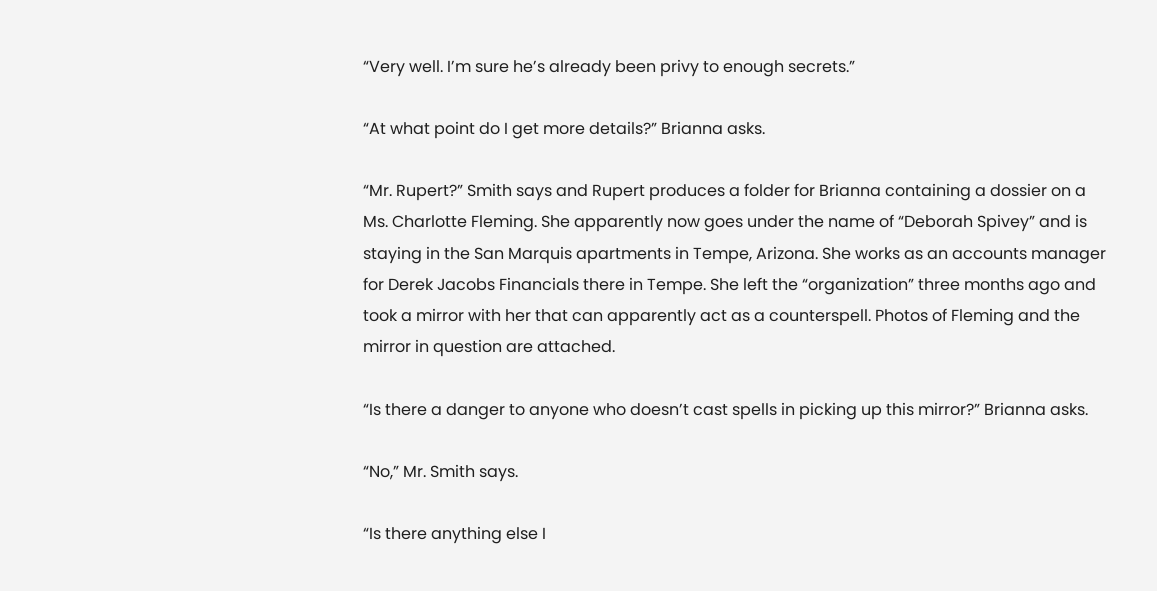“Very well. I’m sure he’s already been privy to enough secrets.”

“At what point do I get more details?” Brianna asks.

“Mr. Rupert?” Smith says and Rupert produces a folder for Brianna containing a dossier on a Ms. Charlotte Fleming. She apparently now goes under the name of “Deborah Spivey” and is staying in the San Marquis apartments in Tempe, Arizona. She works as an accounts manager for Derek Jacobs Financials there in Tempe. She left the “organization” three months ago and took a mirror with her that can apparently act as a counterspell. Photos of Fleming and the mirror in question are attached.

“Is there a danger to anyone who doesn’t cast spells in picking up this mirror?” Brianna asks.

“No,” Mr. Smith says.

“Is there anything else I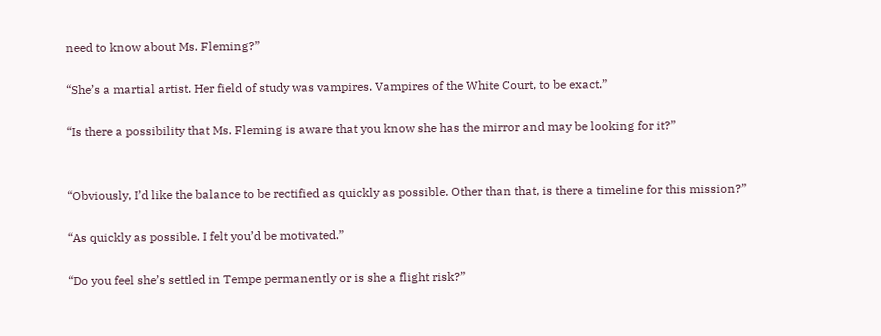need to know about Ms. Fleming?”

“She’s a martial artist. Her field of study was vampires. Vampires of the White Court, to be exact.”

“Is there a possibility that Ms. Fleming is aware that you know she has the mirror and may be looking for it?”


“Obviously, I’d like the balance to be rectified as quickly as possible. Other than that, is there a timeline for this mission?”

“As quickly as possible. I felt you’d be motivated.”

“Do you feel she’s settled in Tempe permanently or is she a flight risk?”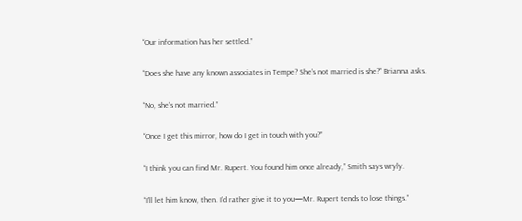“Our information has her settled.”

“Does she have any known associates in Tempe? She’s not married is she?” Brianna asks.

“No, she’s not married.”

“Once I get this mirror, how do I get in touch with you?”

“I think you can find Mr. Rupert. You found him once already,” Smith says wryly.

“I’ll let him know, then. I’d rather give it to you—Mr. Rupert tends to lose things.”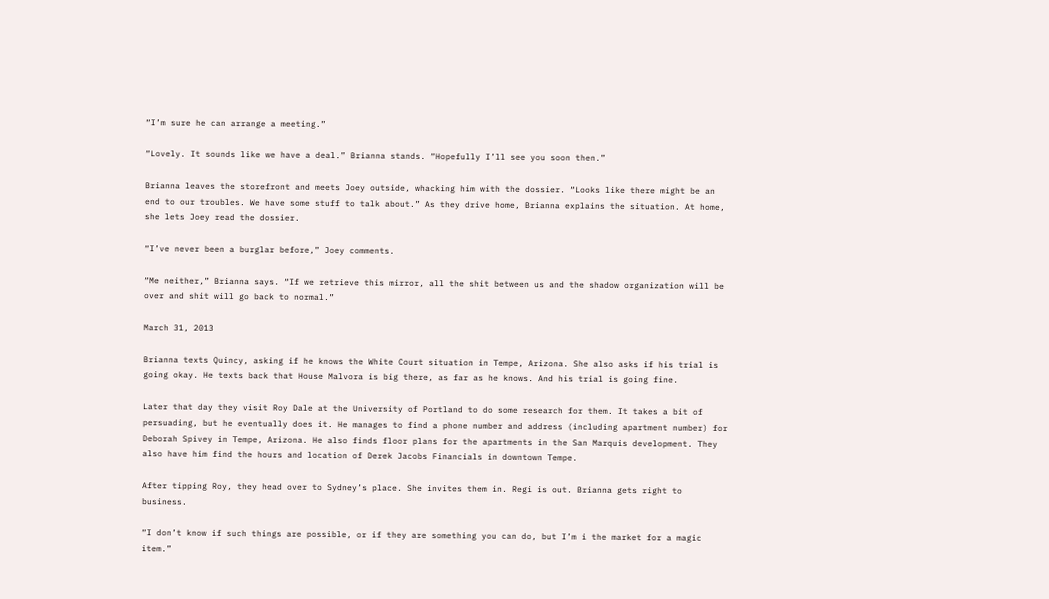“I’m sure he can arrange a meeting.”

“Lovely. It sounds like we have a deal.” Brianna stands. “Hopefully I’ll see you soon then.”

Brianna leaves the storefront and meets Joey outside, whacking him with the dossier. “Looks like there might be an end to our troubles. We have some stuff to talk about.” As they drive home, Brianna explains the situation. At home, she lets Joey read the dossier.

“I’ve never been a burglar before,” Joey comments.

“Me neither,” Brianna says. “If we retrieve this mirror, all the shit between us and the shadow organization will be over and shit will go back to normal.”

March 31, 2013

Brianna texts Quincy, asking if he knows the White Court situation in Tempe, Arizona. She also asks if his trial is going okay. He texts back that House Malvora is big there, as far as he knows. And his trial is going fine.

Later that day they visit Roy Dale at the University of Portland to do some research for them. It takes a bit of persuading, but he eventually does it. He manages to find a phone number and address (including apartment number) for Deborah Spivey in Tempe, Arizona. He also finds floor plans for the apartments in the San Marquis development. They also have him find the hours and location of Derek Jacobs Financials in downtown Tempe.

After tipping Roy, they head over to Sydney’s place. She invites them in. Regi is out. Brianna gets right to business.

“I don’t know if such things are possible, or if they are something you can do, but I’m i the market for a magic item.”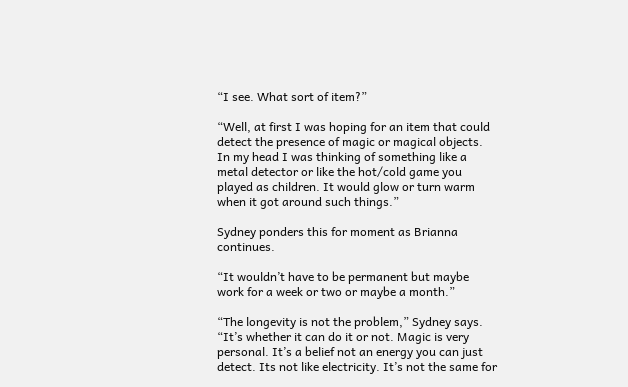“I see. What sort of item?”

“Well, at first I was hoping for an item that could detect the presence of magic or magical objects. In my head I was thinking of something like a metal detector or like the hot/cold game you played as children. It would glow or turn warm when it got around such things.”

Sydney ponders this for moment as Brianna continues.

“It wouldn’t have to be permanent but maybe work for a week or two or maybe a month.”

“The longevity is not the problem,” Sydney says. “It’s whether it can do it or not. Magic is very personal. It’s a belief not an energy you can just detect. Its not like electricity. It’s not the same for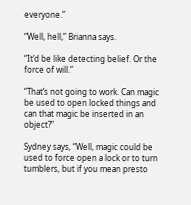everyone.”

“Well, hell,” Brianna says.

“It’d be like detecting belief. Or the force of will.”

“That’s not going to work. Can magic be used to open locked things and can that magic be inserted in an object?”

Sydney says, “Well, magic could be used to force open a lock or to turn tumblers, but if you mean presto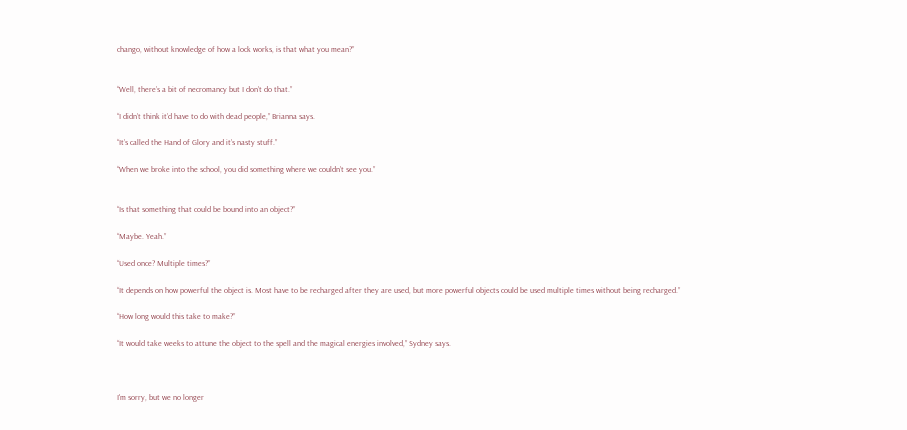chango, without knowledge of how a lock works, is that what you mean?”


“Well, there’s a bit of necromancy but I don’t do that.”

“I didn’t think it’d have to do with dead people,” Brianna says.

“It’s called the Hand of Glory and it’s nasty stuff.”

“When we broke into the school, you did something where we couldn’t see you.”


“Is that something that could be bound into an object?”

“Maybe. Yeah.”

“Used once? Multiple times?”

“It depends on how powerful the object is. Most have to be recharged after they are used, but more powerful objects could be used multiple times without being recharged.”

“How long would this take to make?”

“It would take weeks to attune the object to the spell and the magical energies involved,” Sydney says.



I'm sorry, but we no longer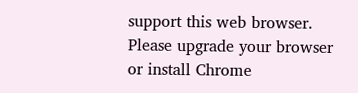support this web browser. Please upgrade your browser or install Chrome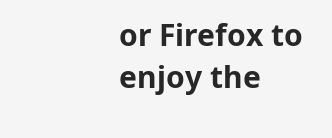or Firefox to enjoy the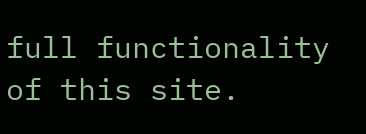full functionality of this site.